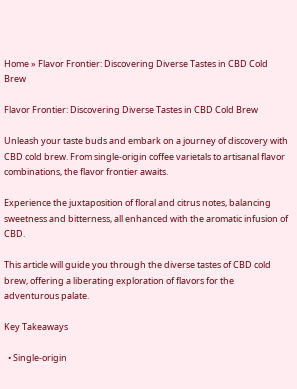Home » Flavor Frontier: Discovering Diverse Tastes in CBD Cold Brew

Flavor Frontier: Discovering Diverse Tastes in CBD Cold Brew

Unleash your taste buds and embark on a journey of discovery with CBD cold brew. From single-origin coffee varietals to artisanal flavor combinations, the flavor frontier awaits.

Experience the juxtaposition of floral and citrus notes, balancing sweetness and bitterness, all enhanced with the aromatic infusion of CBD.

This article will guide you through the diverse tastes of CBD cold brew, offering a liberating exploration of flavors for the adventurous palate.

Key Takeaways

  • Single-origin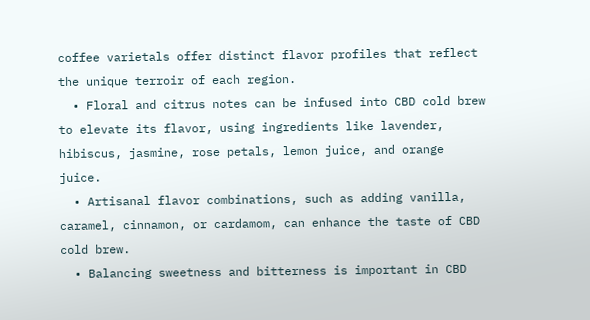coffee varietals offer distinct flavor profiles that reflect the unique terroir of each region.
  • Floral and citrus notes can be infused into CBD cold brew to elevate its flavor, using ingredients like lavender, hibiscus, jasmine, rose petals, lemon juice, and orange juice.
  • Artisanal flavor combinations, such as adding vanilla, caramel, cinnamon, or cardamom, can enhance the taste of CBD cold brew.
  • Balancing sweetness and bitterness is important in CBD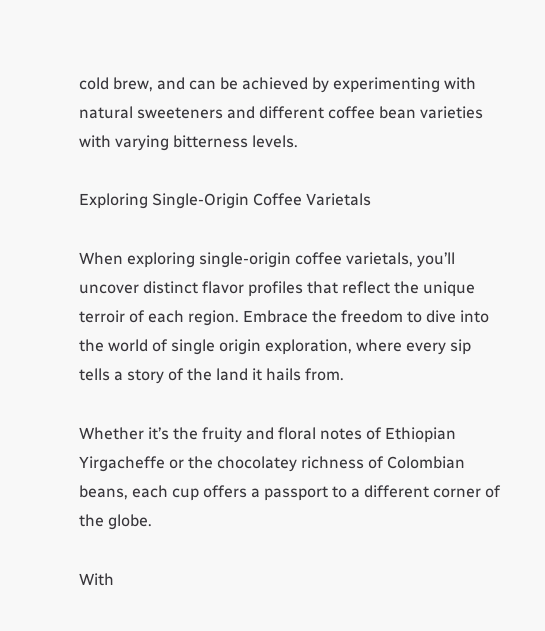cold brew, and can be achieved by experimenting with natural sweeteners and different coffee bean varieties with varying bitterness levels.

Exploring Single-Origin Coffee Varietals

When exploring single-origin coffee varietals, you’ll uncover distinct flavor profiles that reflect the unique terroir of each region. Embrace the freedom to dive into the world of single origin exploration, where every sip tells a story of the land it hails from.

Whether it’s the fruity and floral notes of Ethiopian Yirgacheffe or the chocolatey richness of Colombian beans, each cup offers a passport to a different corner of the globe.

With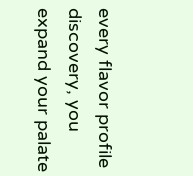every flavor profile discovery, you expand your palate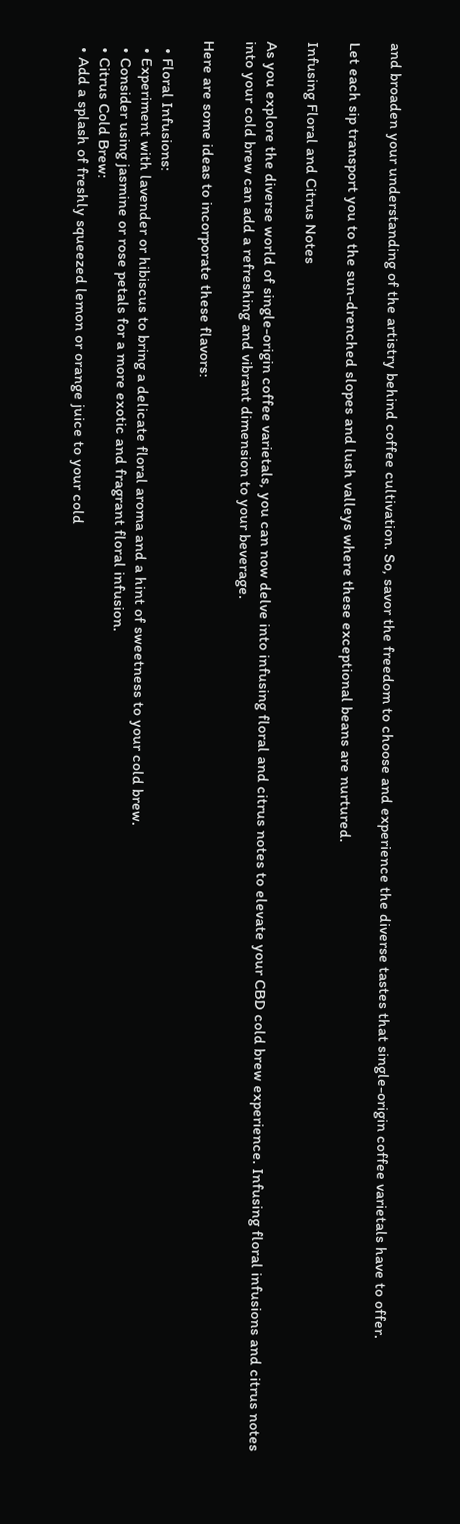and broaden your understanding of the artistry behind coffee cultivation. So, savor the freedom to choose and experience the diverse tastes that single-origin coffee varietals have to offer.

Let each sip transport you to the sun-drenched slopes and lush valleys where these exceptional beans are nurtured.

Infusing Floral and Citrus Notes

As you explore the diverse world of single-origin coffee varietals, you can now delve into infusing floral and citrus notes to elevate your CBD cold brew experience. Infusing floral infusions and citrus notes into your cold brew can add a refreshing and vibrant dimension to your beverage.

Here are some ideas to incorporate these flavors:

  • Floral Infusions:
  • Experiment with lavender or hibiscus to bring a delicate floral aroma and a hint of sweetness to your cold brew.
  • Consider using jasmine or rose petals for a more exotic and fragrant floral infusion.
  • Citrus Cold Brew:
  • Add a splash of freshly squeezed lemon or orange juice to your cold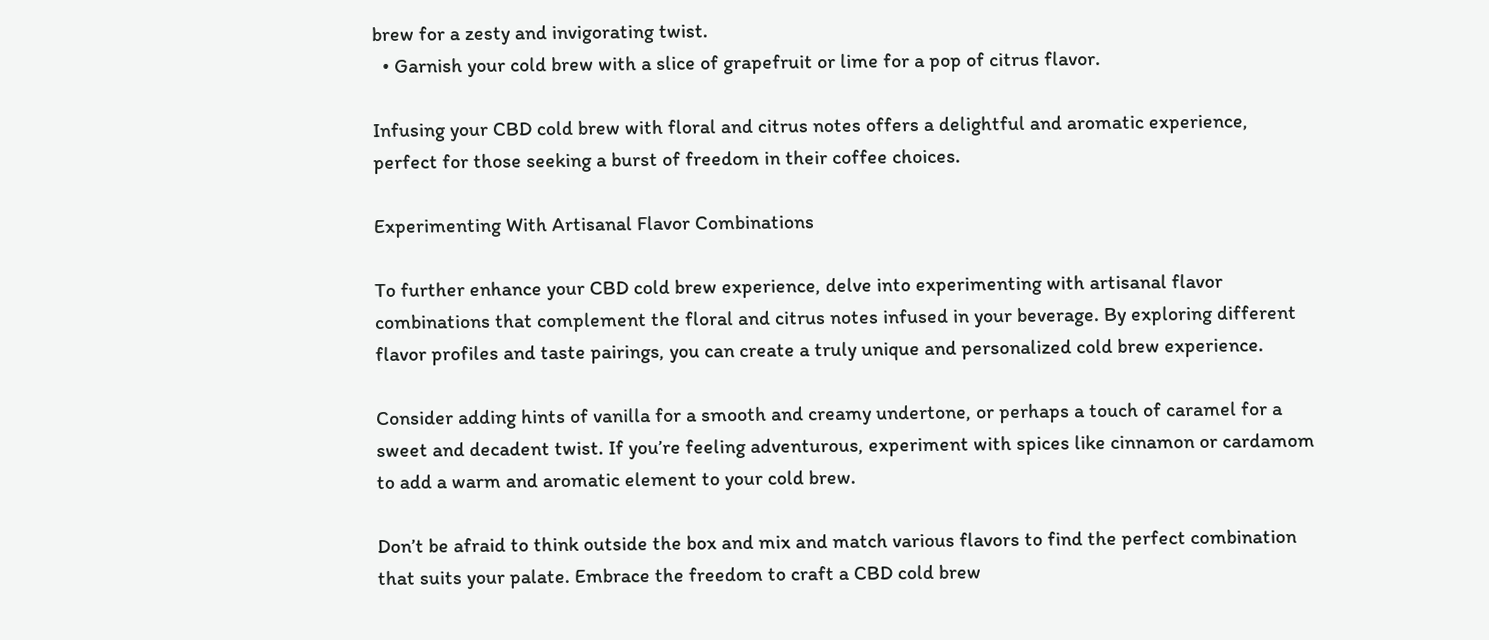brew for a zesty and invigorating twist.
  • Garnish your cold brew with a slice of grapefruit or lime for a pop of citrus flavor.

Infusing your CBD cold brew with floral and citrus notes offers a delightful and aromatic experience, perfect for those seeking a burst of freedom in their coffee choices.

Experimenting With Artisanal Flavor Combinations

To further enhance your CBD cold brew experience, delve into experimenting with artisanal flavor combinations that complement the floral and citrus notes infused in your beverage. By exploring different flavor profiles and taste pairings, you can create a truly unique and personalized cold brew experience.

Consider adding hints of vanilla for a smooth and creamy undertone, or perhaps a touch of caramel for a sweet and decadent twist. If you’re feeling adventurous, experiment with spices like cinnamon or cardamom to add a warm and aromatic element to your cold brew.

Don’t be afraid to think outside the box and mix and match various flavors to find the perfect combination that suits your palate. Embrace the freedom to craft a CBD cold brew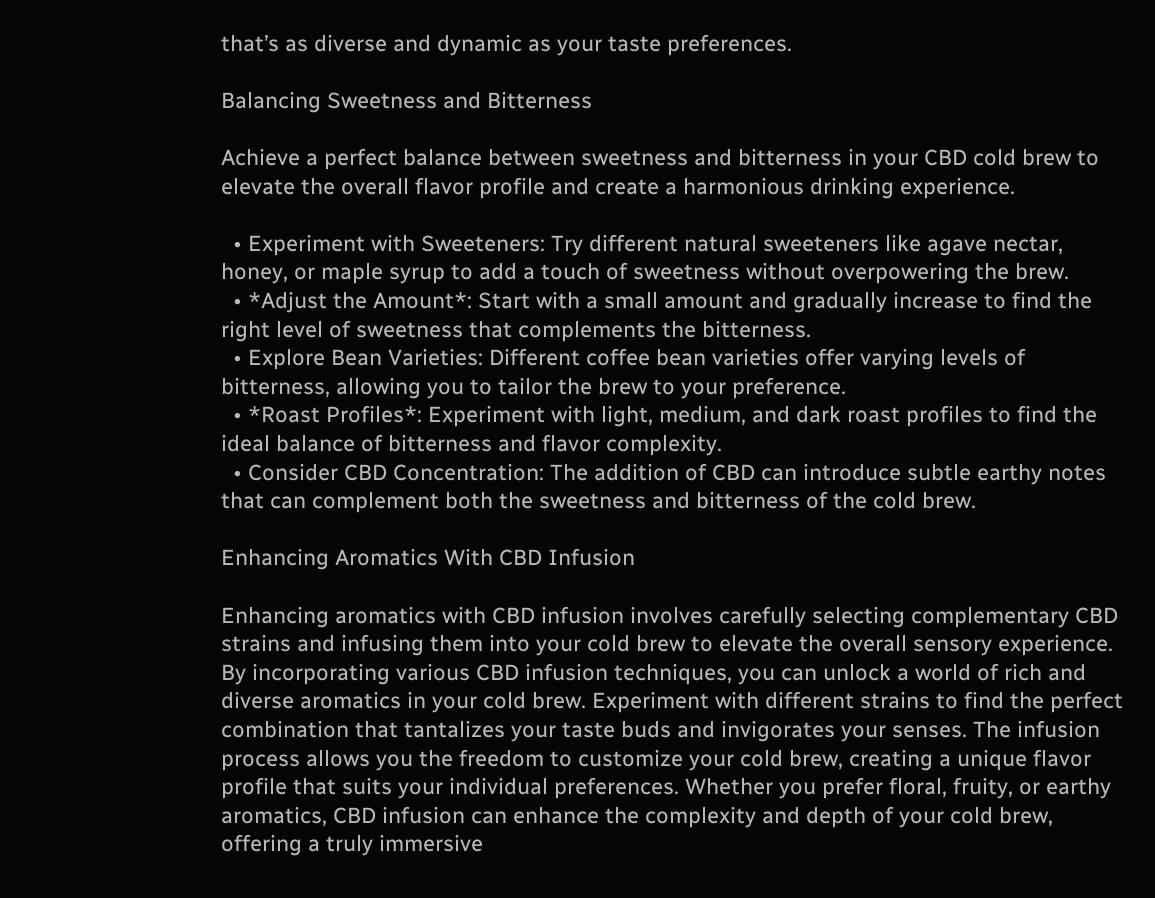that’s as diverse and dynamic as your taste preferences.

Balancing Sweetness and Bitterness

Achieve a perfect balance between sweetness and bitterness in your CBD cold brew to elevate the overall flavor profile and create a harmonious drinking experience.

  • Experiment with Sweeteners: Try different natural sweeteners like agave nectar, honey, or maple syrup to add a touch of sweetness without overpowering the brew.
  • *Adjust the Amount*: Start with a small amount and gradually increase to find the right level of sweetness that complements the bitterness.
  • Explore Bean Varieties: Different coffee bean varieties offer varying levels of bitterness, allowing you to tailor the brew to your preference.
  • *Roast Profiles*: Experiment with light, medium, and dark roast profiles to find the ideal balance of bitterness and flavor complexity.
  • Consider CBD Concentration: The addition of CBD can introduce subtle earthy notes that can complement both the sweetness and bitterness of the cold brew.

Enhancing Aromatics With CBD Infusion

Enhancing aromatics with CBD infusion involves carefully selecting complementary CBD strains and infusing them into your cold brew to elevate the overall sensory experience. By incorporating various CBD infusion techniques, you can unlock a world of rich and diverse aromatics in your cold brew. Experiment with different strains to find the perfect combination that tantalizes your taste buds and invigorates your senses. The infusion process allows you the freedom to customize your cold brew, creating a unique flavor profile that suits your individual preferences. Whether you prefer floral, fruity, or earthy aromatics, CBD infusion can enhance the complexity and depth of your cold brew, offering a truly immersive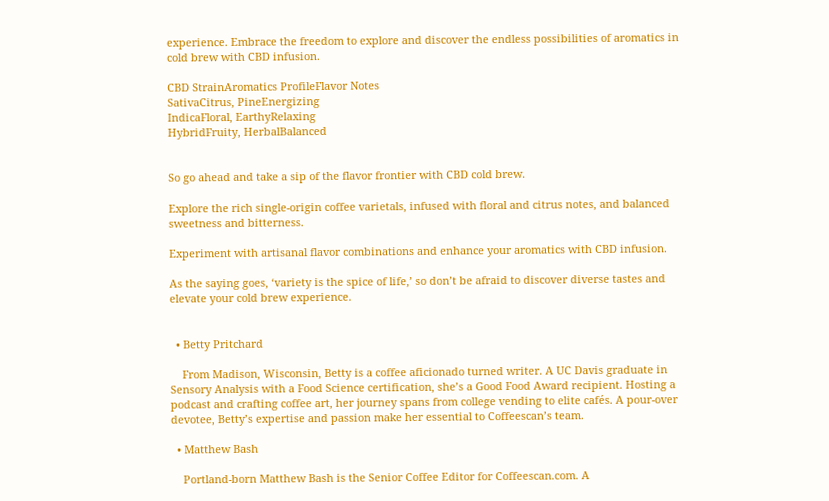experience. Embrace the freedom to explore and discover the endless possibilities of aromatics in cold brew with CBD infusion.

CBD StrainAromatics ProfileFlavor Notes
SativaCitrus, PineEnergizing
IndicaFloral, EarthyRelaxing
HybridFruity, HerbalBalanced


So go ahead and take a sip of the flavor frontier with CBD cold brew.

Explore the rich single-origin coffee varietals, infused with floral and citrus notes, and balanced sweetness and bitterness.

Experiment with artisanal flavor combinations and enhance your aromatics with CBD infusion.

As the saying goes, ‘variety is the spice of life,’ so don’t be afraid to discover diverse tastes and elevate your cold brew experience.


  • Betty Pritchard

    From Madison, Wisconsin, Betty is a coffee aficionado turned writer. A UC Davis graduate in Sensory Analysis with a Food Science certification, she’s a Good Food Award recipient. Hosting a podcast and crafting coffee art, her journey spans from college vending to elite cafés. A pour-over devotee, Betty’s expertise and passion make her essential to Coffeescan’s team.

  • Matthew Bash

    Portland-born Matthew Bash is the Senior Coffee Editor for Coffeescan.com. A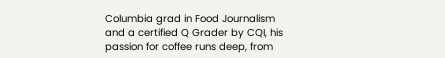Columbia grad in Food Journalism and a certified Q Grader by CQI, his passion for coffee runs deep, from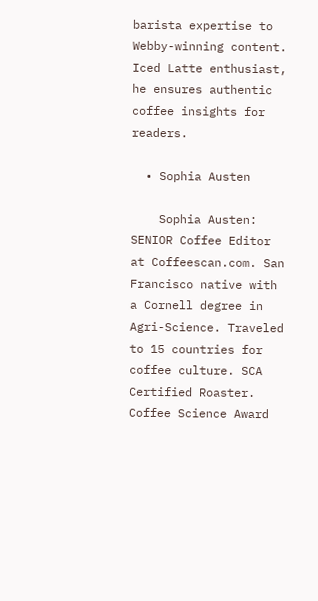barista expertise to Webby-winning content. Iced Latte enthusiast, he ensures authentic coffee insights for readers.

  • Sophia Austen

    Sophia Austen: SENIOR Coffee Editor at Coffeescan.com. San Francisco native with a Cornell degree in Agri-Science. Traveled to 15 countries for coffee culture. SCA Certified Roaster. Coffee Science Award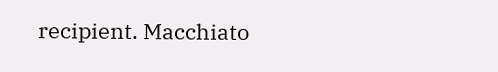recipient. Macchiato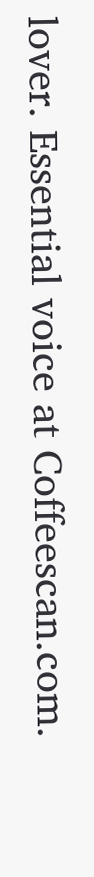lover. Essential voice at Coffeescan.com.